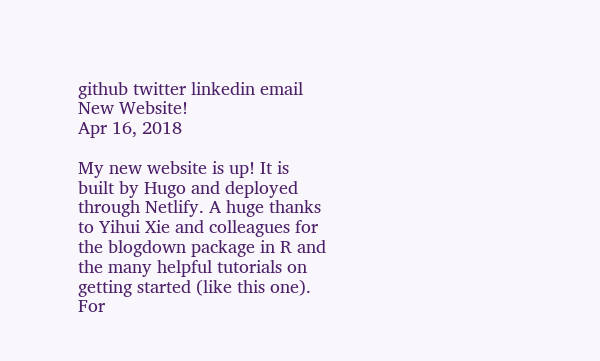github twitter linkedin email
New Website!
Apr 16, 2018

My new website is up! It is built by Hugo and deployed through Netlify. A huge thanks to Yihui Xie and colleagues for the blogdown package in R and the many helpful tutorials on getting started (like this one). For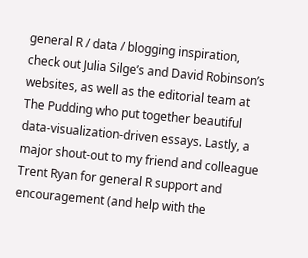general R / data / blogging inspiration, check out Julia Silge’s and David Robinson’s websites, as well as the editorial team at The Pudding who put together beautiful data-visualization-driven essays. Lastly, a major shout-out to my friend and colleague Trent Ryan for general R support and encouragement (and help with the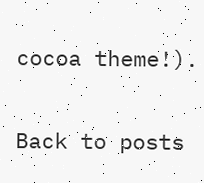cocoa theme!).

Back to posts